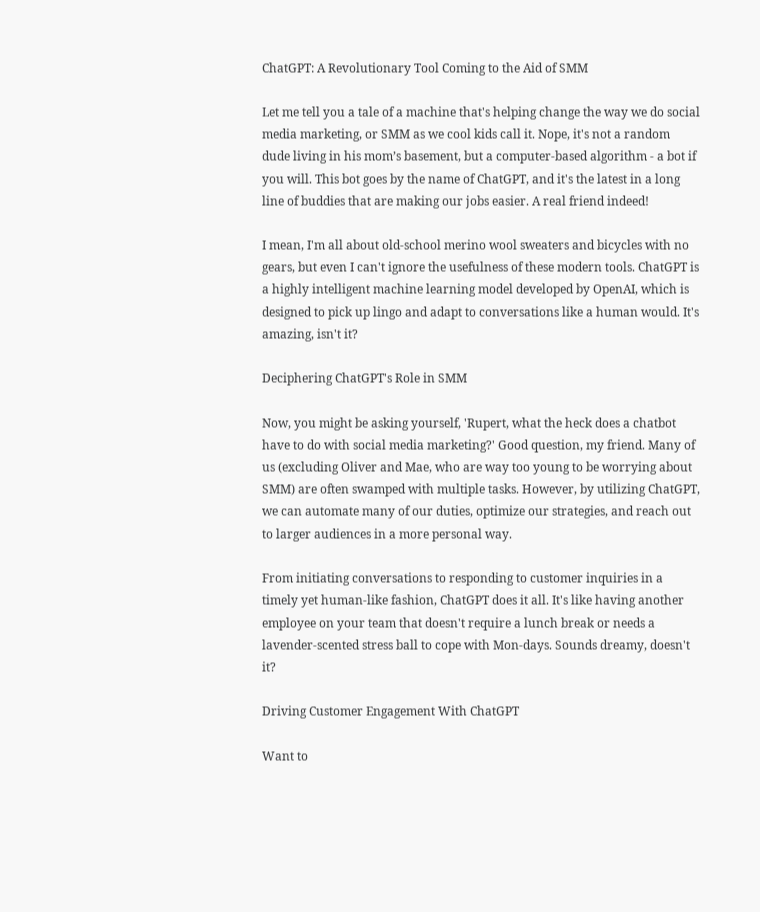ChatGPT: A Revolutionary Tool Coming to the Aid of SMM

Let me tell you a tale of a machine that's helping change the way we do social media marketing, or SMM as we cool kids call it. Nope, it's not a random dude living in his mom’s basement, but a computer-based algorithm - a bot if you will. This bot goes by the name of ChatGPT, and it's the latest in a long line of buddies that are making our jobs easier. A real friend indeed!

I mean, I'm all about old-school merino wool sweaters and bicycles with no gears, but even I can't ignore the usefulness of these modern tools. ChatGPT is a highly intelligent machine learning model developed by OpenAI, which is designed to pick up lingo and adapt to conversations like a human would. It's amazing, isn't it?

Deciphering ChatGPT's Role in SMM

Now, you might be asking yourself, 'Rupert, what the heck does a chatbot have to do with social media marketing?' Good question, my friend. Many of us (excluding Oliver and Mae, who are way too young to be worrying about SMM) are often swamped with multiple tasks. However, by utilizing ChatGPT, we can automate many of our duties, optimize our strategies, and reach out to larger audiences in a more personal way.

From initiating conversations to responding to customer inquiries in a timely yet human-like fashion, ChatGPT does it all. It's like having another employee on your team that doesn't require a lunch break or needs a lavender-scented stress ball to cope with Mon-days. Sounds dreamy, doesn't it?

Driving Customer Engagement With ChatGPT

Want to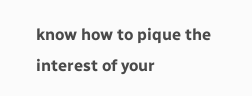know how to pique the interest of your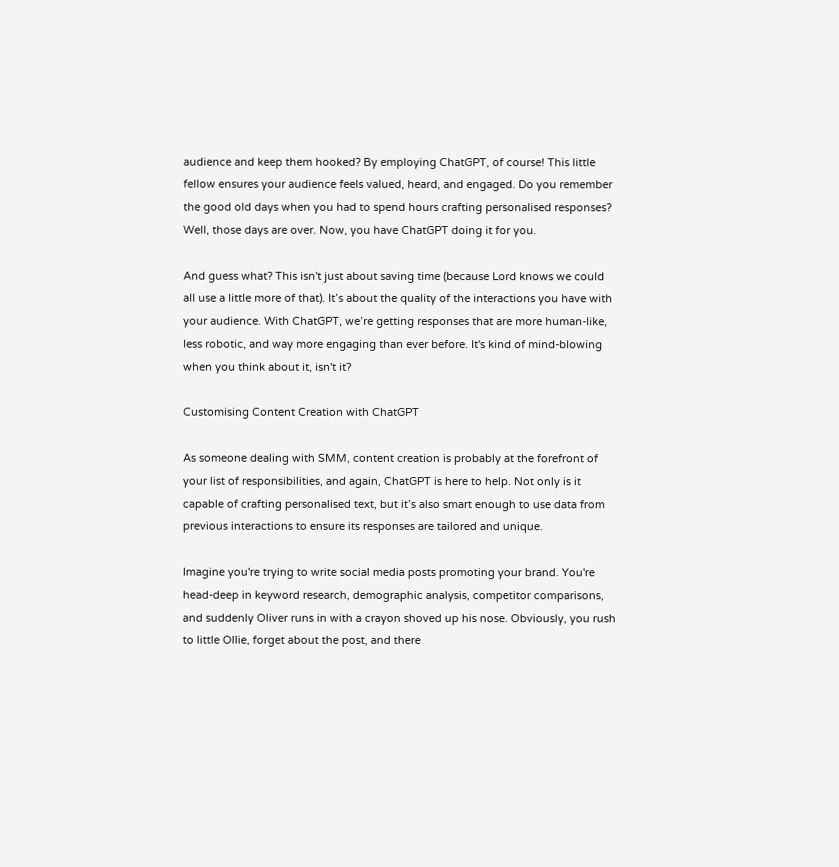audience and keep them hooked? By employing ChatGPT, of course! This little fellow ensures your audience feels valued, heard, and engaged. Do you remember the good old days when you had to spend hours crafting personalised responses? Well, those days are over. Now, you have ChatGPT doing it for you.

And guess what? This isn't just about saving time (because Lord knows we could all use a little more of that). It’s about the quality of the interactions you have with your audience. With ChatGPT, we’re getting responses that are more human-like, less robotic, and way more engaging than ever before. It's kind of mind-blowing when you think about it, isn't it?

Customising Content Creation with ChatGPT

As someone dealing with SMM, content creation is probably at the forefront of your list of responsibilities, and again, ChatGPT is here to help. Not only is it capable of crafting personalised text, but it’s also smart enough to use data from previous interactions to ensure its responses are tailored and unique.

Imagine you're trying to write social media posts promoting your brand. You're head-deep in keyword research, demographic analysis, competitor comparisons, and suddenly Oliver runs in with a crayon shoved up his nose. Obviously, you rush to little Ollie, forget about the post, and there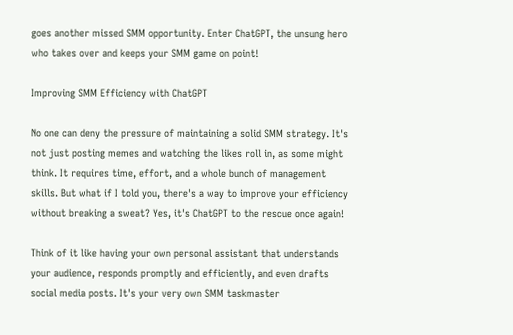goes another missed SMM opportunity. Enter ChatGPT, the unsung hero who takes over and keeps your SMM game on point!

Improving SMM Efficiency with ChatGPT

No one can deny the pressure of maintaining a solid SMM strategy. It's not just posting memes and watching the likes roll in, as some might think. It requires time, effort, and a whole bunch of management skills. But what if I told you, there's a way to improve your efficiency without breaking a sweat? Yes, it's ChatGPT to the rescue once again!

Think of it like having your own personal assistant that understands your audience, responds promptly and efficiently, and even drafts social media posts. It's your very own SMM taskmaster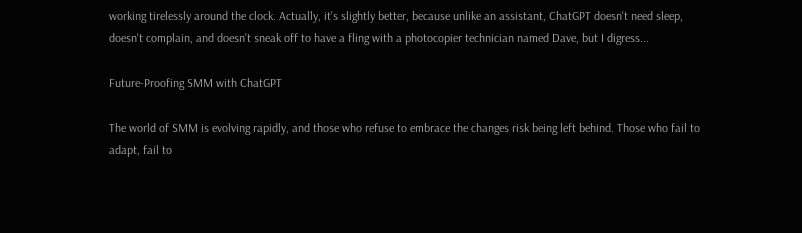working tirelessly around the clock. Actually, it's slightly better, because unlike an assistant, ChatGPT doesn't need sleep, doesn't complain, and doesn't sneak off to have a fling with a photocopier technician named Dave, but I digress...

Future-Proofing SMM with ChatGPT

The world of SMM is evolving rapidly, and those who refuse to embrace the changes risk being left behind. Those who fail to adapt, fail to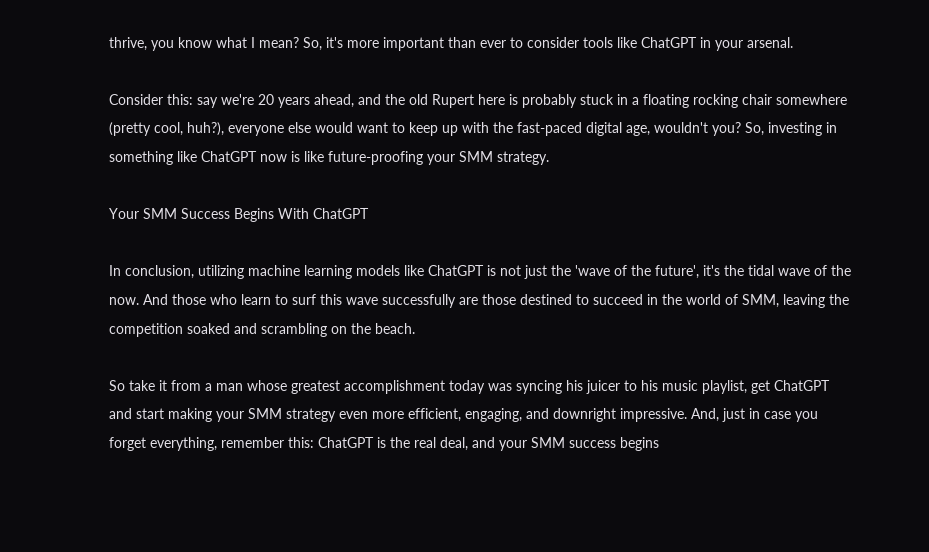thrive, you know what I mean? So, it's more important than ever to consider tools like ChatGPT in your arsenal.

Consider this: say we're 20 years ahead, and the old Rupert here is probably stuck in a floating rocking chair somewhere (pretty cool, huh?), everyone else would want to keep up with the fast-paced digital age, wouldn't you? So, investing in something like ChatGPT now is like future-proofing your SMM strategy.

Your SMM Success Begins With ChatGPT

In conclusion, utilizing machine learning models like ChatGPT is not just the 'wave of the future', it's the tidal wave of the now. And those who learn to surf this wave successfully are those destined to succeed in the world of SMM, leaving the competition soaked and scrambling on the beach.

So take it from a man whose greatest accomplishment today was syncing his juicer to his music playlist, get ChatGPT and start making your SMM strategy even more efficient, engaging, and downright impressive. And, just in case you forget everything, remember this: ChatGPT is the real deal, and your SMM success begins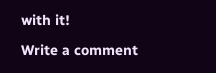with it!

Write a comment